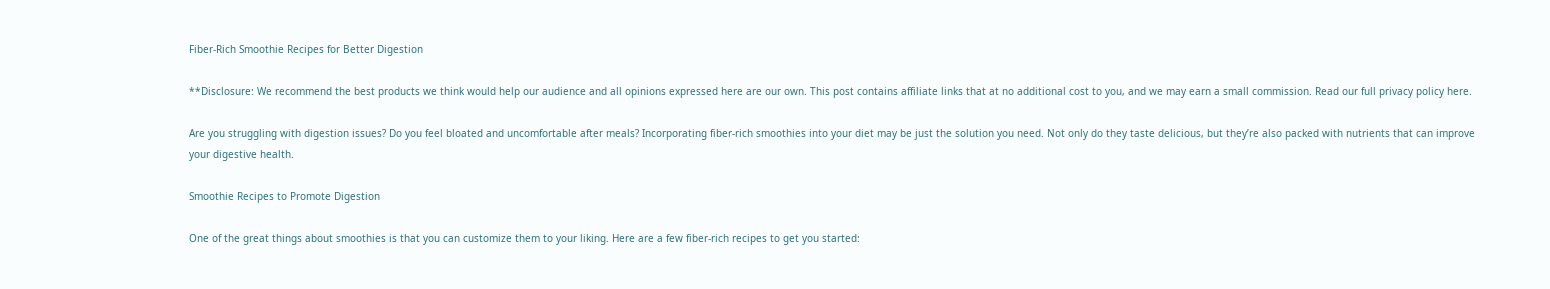Fiber-Rich Smoothie Recipes for Better Digestion

**Disclosure: We recommend the best products we think would help our audience and all opinions expressed here are our own. This post contains affiliate links that at no additional cost to you, and we may earn a small commission. Read our full privacy policy here.

Are you struggling with digestion issues? Do you feel bloated and uncomfortable after meals? Incorporating fiber-rich smoothies into your diet may be just the solution you need. Not only do they taste delicious, but they’re also packed with nutrients that can improve your digestive health.

Smoothie Recipes to Promote Digestion

One of the great things about smoothies is that you can customize them to your liking. Here are a few fiber-rich recipes to get you started: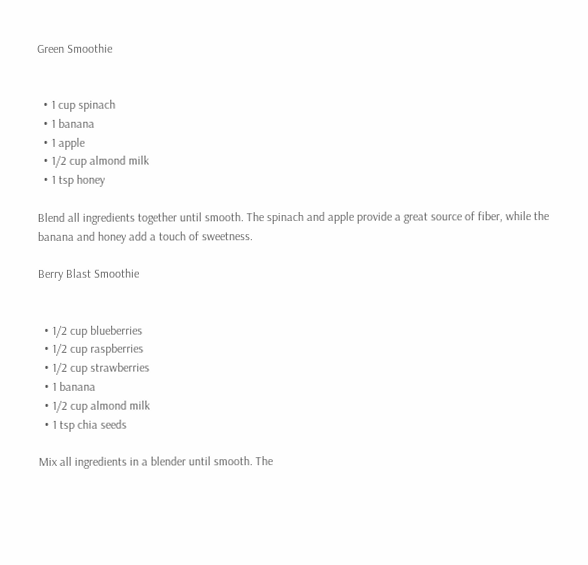Green Smoothie


  • 1 cup spinach
  • 1 banana
  • 1 apple
  • 1/2 cup almond milk
  • 1 tsp honey

Blend all ingredients together until smooth. The spinach and apple provide a great source of fiber, while the banana and honey add a touch of sweetness.

Berry Blast Smoothie


  • 1/2 cup blueberries
  • 1/2 cup raspberries
  • 1/2 cup strawberries
  • 1 banana
  • 1/2 cup almond milk
  • 1 tsp chia seeds

Mix all ingredients in a blender until smooth. The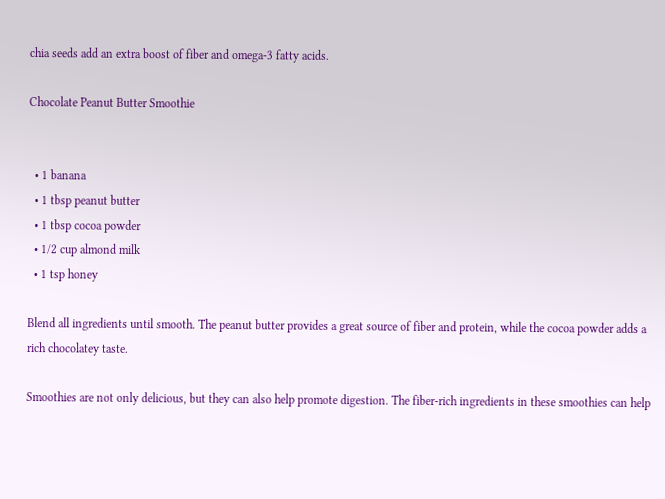chia seeds add an extra boost of fiber and omega-3 fatty acids.

Chocolate Peanut Butter Smoothie


  • 1 banana
  • 1 tbsp peanut butter
  • 1 tbsp cocoa powder
  • 1/2 cup almond milk
  • 1 tsp honey

Blend all ingredients until smooth. The peanut butter provides a great source of fiber and protein, while the cocoa powder adds a rich chocolatey taste.

Smoothies are not only delicious, but they can also help promote digestion. The fiber-rich ingredients in these smoothies can help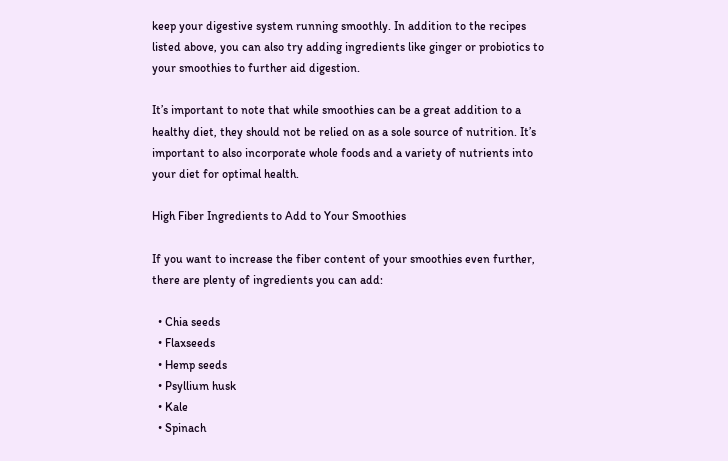keep your digestive system running smoothly. In addition to the recipes listed above, you can also try adding ingredients like ginger or probiotics to your smoothies to further aid digestion.

It’s important to note that while smoothies can be a great addition to a healthy diet, they should not be relied on as a sole source of nutrition. It’s important to also incorporate whole foods and a variety of nutrients into your diet for optimal health.

High Fiber Ingredients to Add to Your Smoothies

If you want to increase the fiber content of your smoothies even further, there are plenty of ingredients you can add:

  • Chia seeds
  • Flaxseeds
  • Hemp seeds
  • Psyllium husk
  • Kale
  • Spinach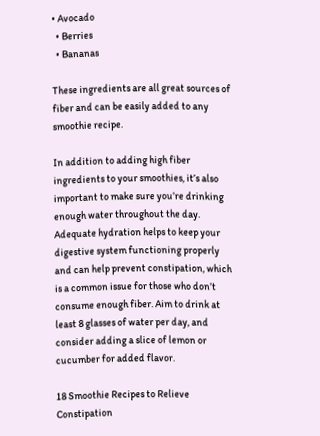• Avocado
  • Berries
  • Bananas

These ingredients are all great sources of fiber and can be easily added to any smoothie recipe.

In addition to adding high fiber ingredients to your smoothies, it’s also important to make sure you’re drinking enough water throughout the day. Adequate hydration helps to keep your digestive system functioning properly and can help prevent constipation, which is a common issue for those who don’t consume enough fiber. Aim to drink at least 8 glasses of water per day, and consider adding a slice of lemon or cucumber for added flavor.

18 Smoothie Recipes to Relieve Constipation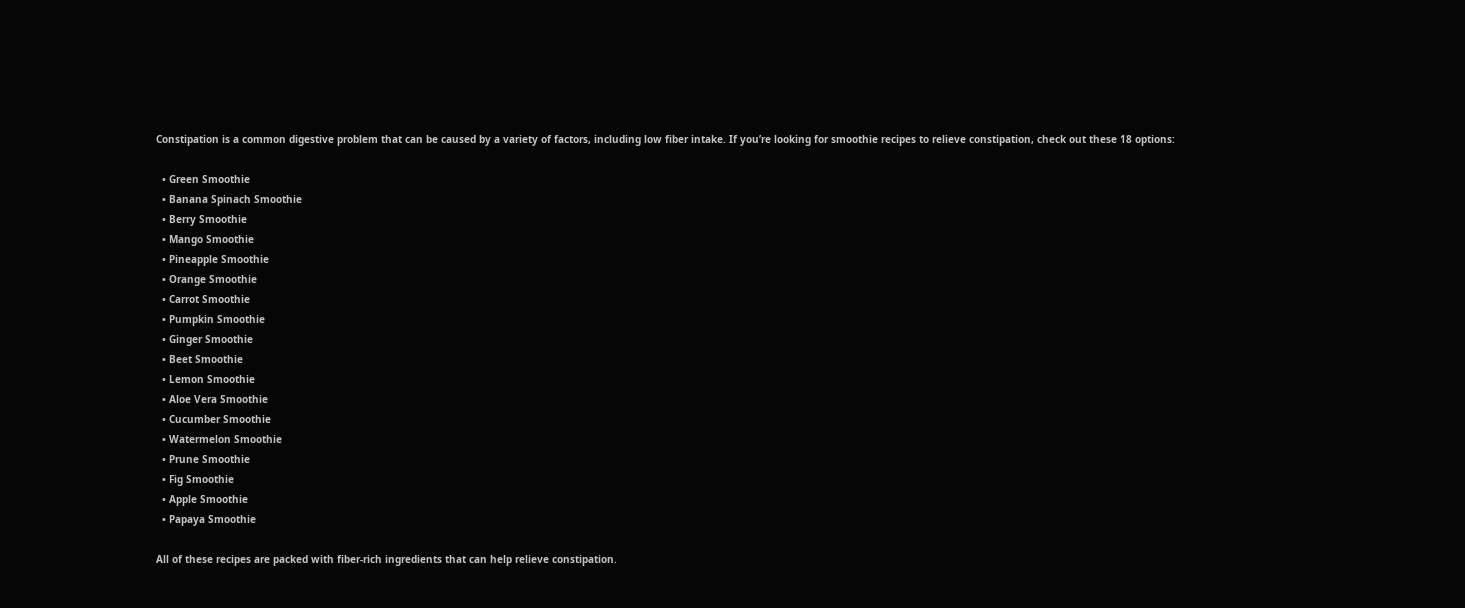Constipation is a common digestive problem that can be caused by a variety of factors, including low fiber intake. If you’re looking for smoothie recipes to relieve constipation, check out these 18 options:

  • Green Smoothie
  • Banana Spinach Smoothie
  • Berry Smoothie
  • Mango Smoothie
  • Pineapple Smoothie
  • Orange Smoothie
  • Carrot Smoothie
  • Pumpkin Smoothie
  • Ginger Smoothie
  • Beet Smoothie
  • Lemon Smoothie
  • Aloe Vera Smoothie
  • Cucumber Smoothie
  • Watermelon Smoothie
  • Prune Smoothie
  • Fig Smoothie
  • Apple Smoothie
  • Papaya Smoothie

All of these recipes are packed with fiber-rich ingredients that can help relieve constipation.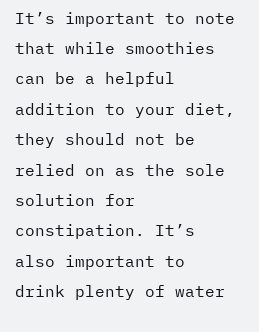It’s important to note that while smoothies can be a helpful addition to your diet, they should not be relied on as the sole solution for constipation. It’s also important to drink plenty of water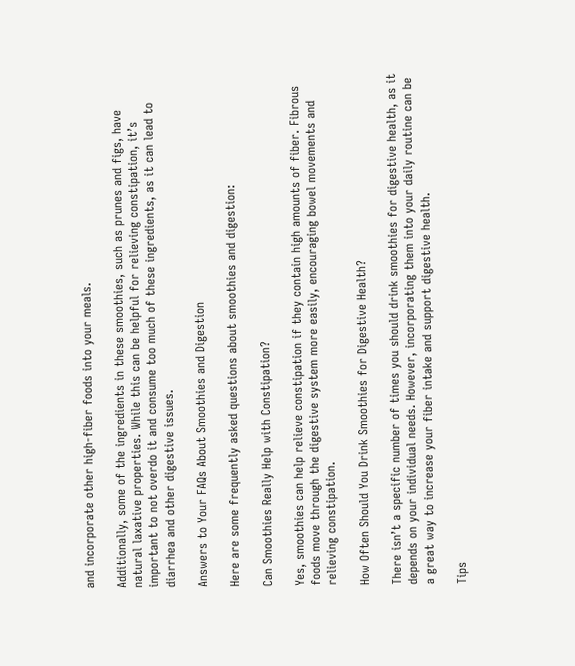and incorporate other high-fiber foods into your meals.

Additionally, some of the ingredients in these smoothies, such as prunes and figs, have natural laxative properties. While this can be helpful for relieving constipation, it’s important to not overdo it and consume too much of these ingredients, as it can lead to diarrhea and other digestive issues.

Answers to Your FAQs About Smoothies and Digestion

Here are some frequently asked questions about smoothies and digestion:

Can Smoothies Really Help with Constipation?

Yes, smoothies can help relieve constipation if they contain high amounts of fiber. Fibrous foods move through the digestive system more easily, encouraging bowel movements and relieving constipation.

How Often Should You Drink Smoothies for Digestive Health?

There isn’t a specific number of times you should drink smoothies for digestive health, as it depends on your individual needs. However, incorporating them into your daily routine can be a great way to increase your fiber intake and support digestive health.

Tips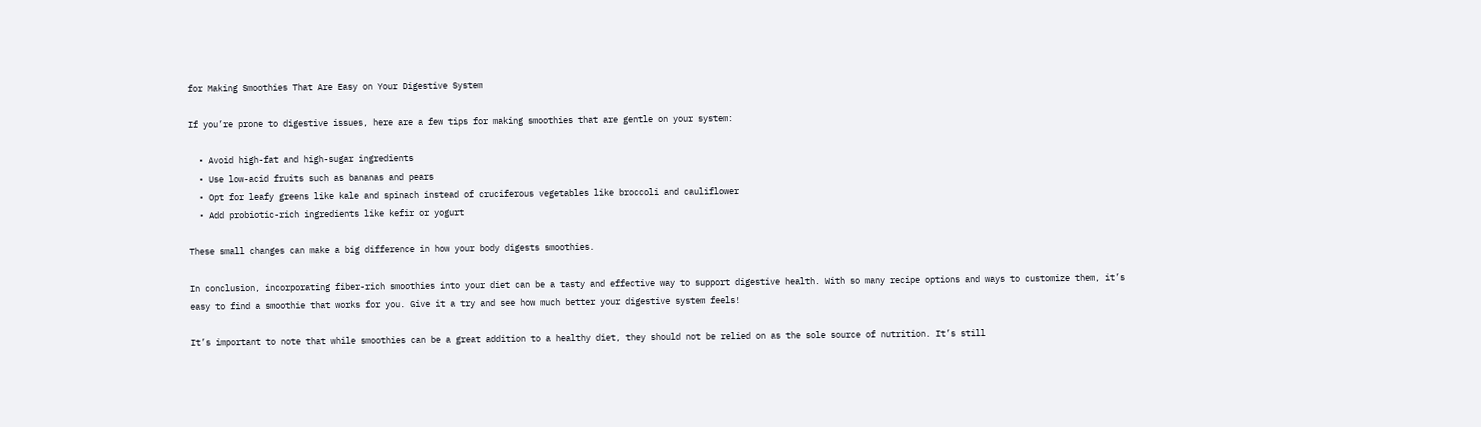for Making Smoothies That Are Easy on Your Digestive System

If you’re prone to digestive issues, here are a few tips for making smoothies that are gentle on your system:

  • Avoid high-fat and high-sugar ingredients
  • Use low-acid fruits such as bananas and pears
  • Opt for leafy greens like kale and spinach instead of cruciferous vegetables like broccoli and cauliflower
  • Add probiotic-rich ingredients like kefir or yogurt

These small changes can make a big difference in how your body digests smoothies.

In conclusion, incorporating fiber-rich smoothies into your diet can be a tasty and effective way to support digestive health. With so many recipe options and ways to customize them, it’s easy to find a smoothie that works for you. Give it a try and see how much better your digestive system feels!

It’s important to note that while smoothies can be a great addition to a healthy diet, they should not be relied on as the sole source of nutrition. It’s still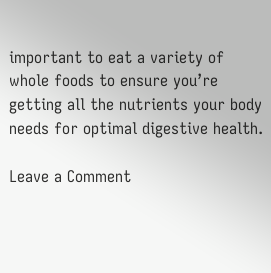important to eat a variety of whole foods to ensure you’re getting all the nutrients your body needs for optimal digestive health.

Leave a Comment